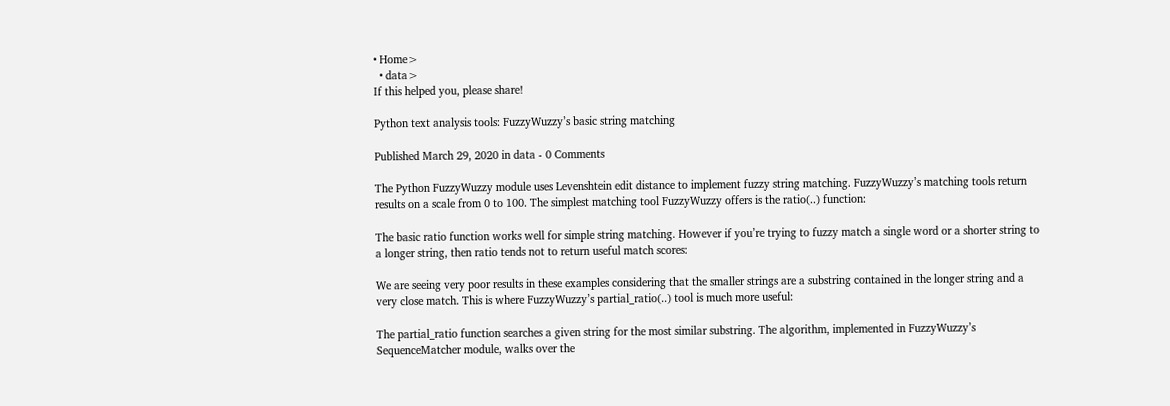• Home>
  • data>
If this helped you, please share!

Python text analysis tools: FuzzyWuzzy’s basic string matching

Published March 29, 2020 in data - 0 Comments

The Python FuzzyWuzzy module uses Levenshtein edit distance to implement fuzzy string matching. FuzzyWuzzy’s matching tools return results on a scale from 0 to 100. The simplest matching tool FuzzyWuzzy offers is the ratio(..) function:

The basic ratio function works well for simple string matching. However if you’re trying to fuzzy match a single word or a shorter string to a longer string, then ratio tends not to return useful match scores:

We are seeing very poor results in these examples considering that the smaller strings are a substring contained in the longer string and a very close match. This is where FuzzyWuzzy’s partial_ratio(..) tool is much more useful:

The partial_ratio function searches a given string for the most similar substring. The algorithm, implemented in FuzzyWuzzy’s SequenceMatcher module, walks over the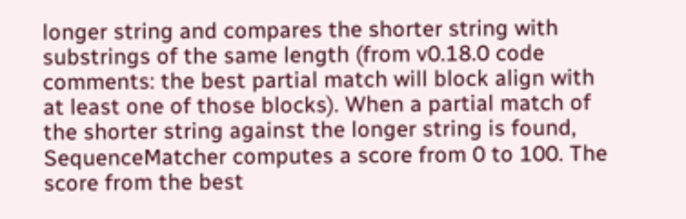longer string and compares the shorter string with substrings of the same length (from v0.18.0 code comments: the best partial match will block align with at least one of those blocks). When a partial match of the shorter string against the longer string is found, SequenceMatcher computes a score from 0 to 100. The score from the best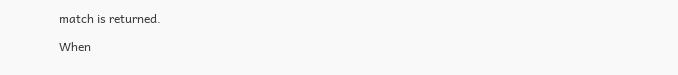match is returned.

When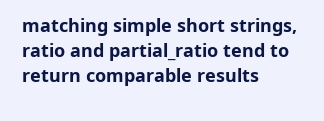matching simple short strings, ratio and partial_ratio tend to return comparable results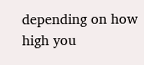depending on how high you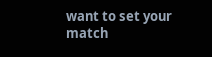want to set your match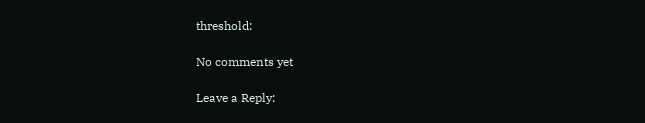threshold:

No comments yet

Leave a Reply: